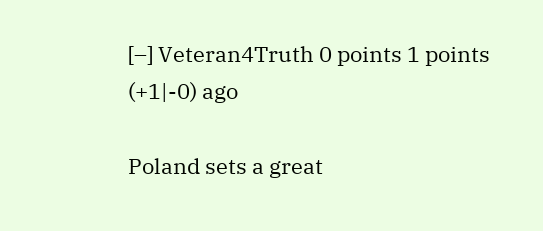[–] Veteran4Truth 0 points 1 points (+1|-0) ago

Poland sets a great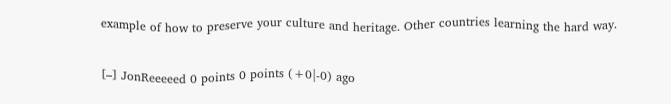example of how to preserve your culture and heritage. Other countries learning the hard way.

[–] JonReeeeed 0 points 0 points (+0|-0) ago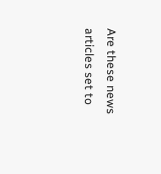Are these news articles set to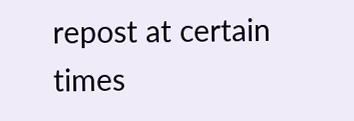repost at certain times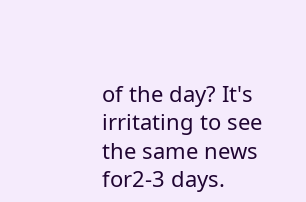of the day? It's irritating to see the same news for2-3 days.